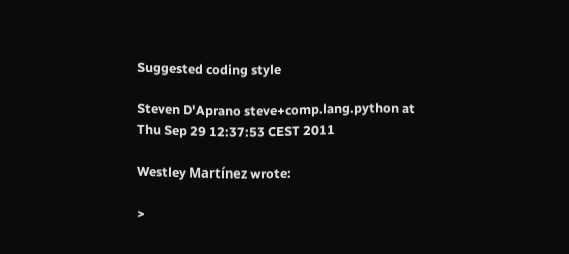Suggested coding style

Steven D'Aprano steve+comp.lang.python at
Thu Sep 29 12:37:53 CEST 2011

Westley Martínez wrote:

>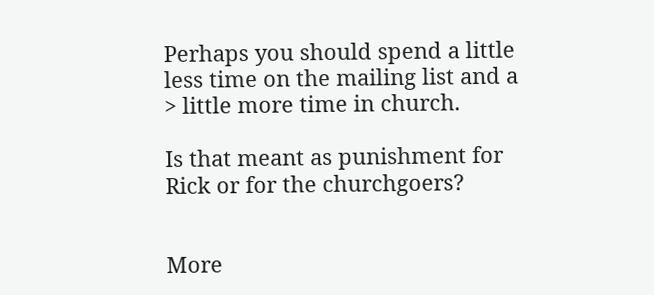Perhaps you should spend a little less time on the mailing list and a
> little more time in church.

Is that meant as punishment for Rick or for the churchgoers?


More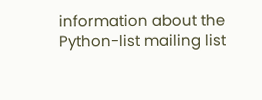information about the Python-list mailing list